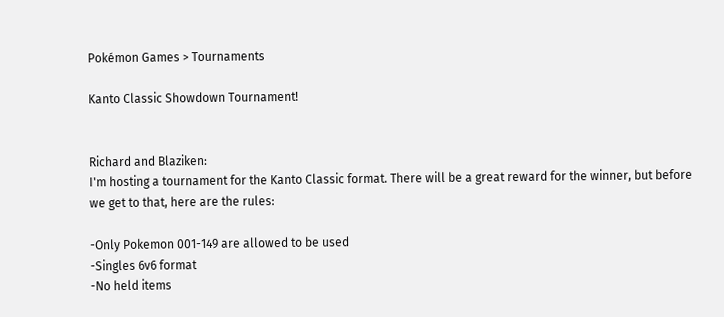Pokémon Games > Tournaments

Kanto Classic Showdown Tournament!


Richard and Blaziken:
I'm hosting a tournament for the Kanto Classic format. There will be a great reward for the winner, but before we get to that, here are the rules:

-Only Pokemon 001-149 are allowed to be used
-Singles 6v6 format
-No held items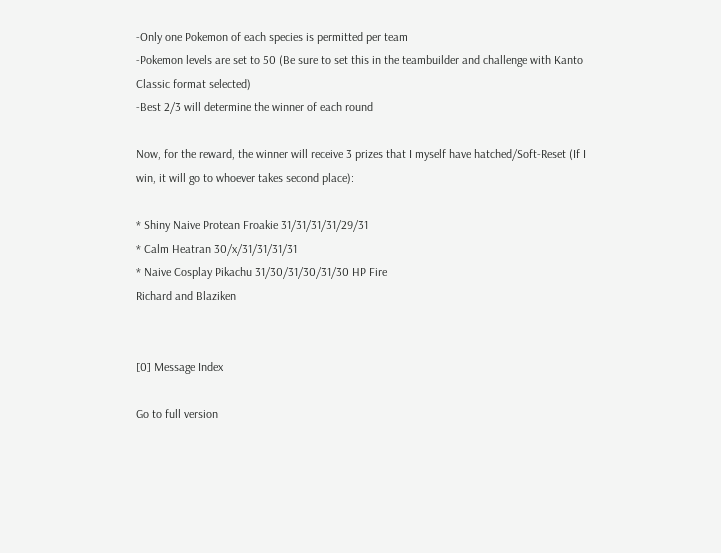-Only one Pokemon of each species is permitted per team
-Pokemon levels are set to 50 (Be sure to set this in the teambuilder and challenge with Kanto Classic format selected)
-Best 2/3 will determine the winner of each round

Now, for the reward, the winner will receive 3 prizes that I myself have hatched/Soft-Reset (If I win, it will go to whoever takes second place):

* Shiny Naive Protean Froakie 31/31/31/31/29/31
* Calm Heatran 30/x/31/31/31/31
* Naive Cosplay Pikachu 31/30/31/30/31/30 HP Fire
Richard and Blaziken


[0] Message Index

Go to full version